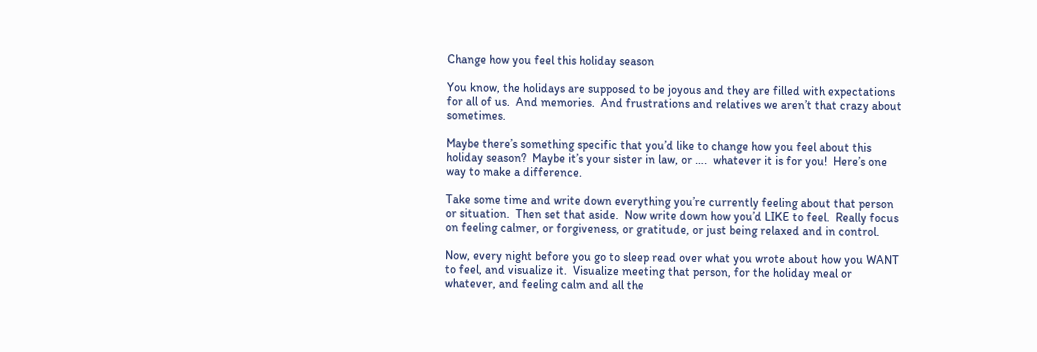Change how you feel this holiday season

You know, the holidays are supposed to be joyous and they are filled with expectations for all of us.  And memories.  And frustrations and relatives we aren’t that crazy about sometimes.

Maybe there’s something specific that you’d like to change how you feel about this holiday season?  Maybe it’s your sister in law, or ….  whatever it is for you!  Here’s one way to make a difference.

Take some time and write down everything you’re currently feeling about that person or situation.  Then set that aside.  Now write down how you’d LIKE to feel.  Really focus on feeling calmer, or forgiveness, or gratitude, or just being relaxed and in control.

Now, every night before you go to sleep read over what you wrote about how you WANT to feel, and visualize it.  Visualize meeting that person, for the holiday meal or whatever, and feeling calm and all the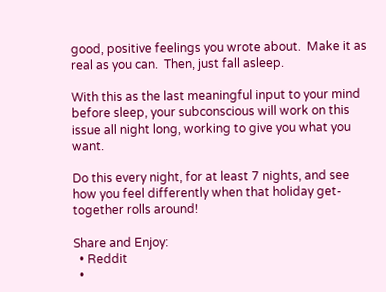good, positive feelings you wrote about.  Make it as real as you can.  Then, just fall asleep.

With this as the last meaningful input to your mind before sleep, your subconscious will work on this issue all night long, working to give you what you want.

Do this every night, for at least 7 nights, and see how you feel differently when that holiday get-together rolls around!

Share and Enjoy:
  • Reddit
  •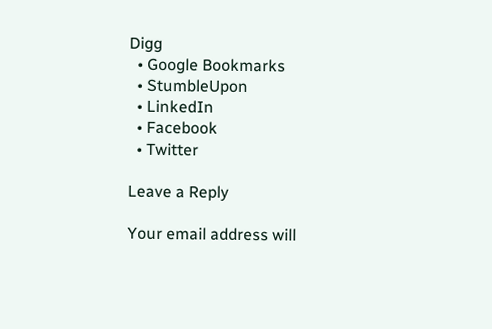Digg
  • Google Bookmarks
  • StumbleUpon
  • LinkedIn
  • Facebook
  • Twitter

Leave a Reply

Your email address will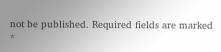not be published. Required fields are marked *